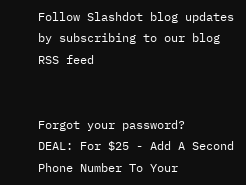Follow Slashdot blog updates by subscribing to our blog RSS feed


Forgot your password?
DEAL: For $25 - Add A Second Phone Number To Your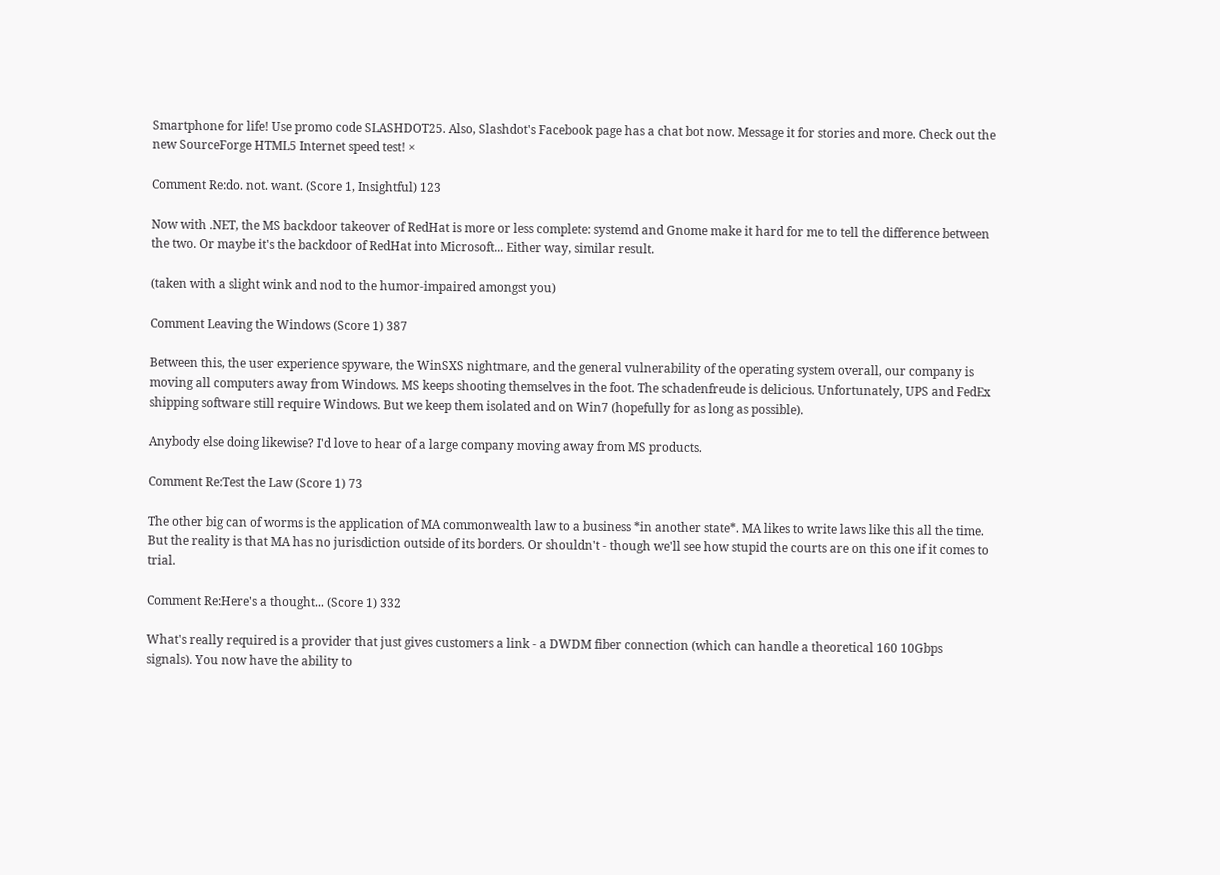Smartphone for life! Use promo code SLASHDOT25. Also, Slashdot's Facebook page has a chat bot now. Message it for stories and more. Check out the new SourceForge HTML5 Internet speed test! ×

Comment Re:do. not. want. (Score 1, Insightful) 123

Now with .NET, the MS backdoor takeover of RedHat is more or less complete: systemd and Gnome make it hard for me to tell the difference between the two. Or maybe it's the backdoor of RedHat into Microsoft... Either way, similar result.

(taken with a slight wink and nod to the humor-impaired amongst you)

Comment Leaving the Windows (Score 1) 387

Between this, the user experience spyware, the WinSXS nightmare, and the general vulnerability of the operating system overall, our company is moving all computers away from Windows. MS keeps shooting themselves in the foot. The schadenfreude is delicious. Unfortunately, UPS and FedEx shipping software still require Windows. But we keep them isolated and on Win7 (hopefully for as long as possible).

Anybody else doing likewise? I'd love to hear of a large company moving away from MS products.

Comment Re:Test the Law (Score 1) 73

The other big can of worms is the application of MA commonwealth law to a business *in another state*. MA likes to write laws like this all the time. But the reality is that MA has no jurisdiction outside of its borders. Or shouldn't - though we'll see how stupid the courts are on this one if it comes to trial.

Comment Re:Here's a thought... (Score 1) 332

What's really required is a provider that just gives customers a link - a DWDM fiber connection (which can handle a theoretical 160 10Gbps signals). You now have the ability to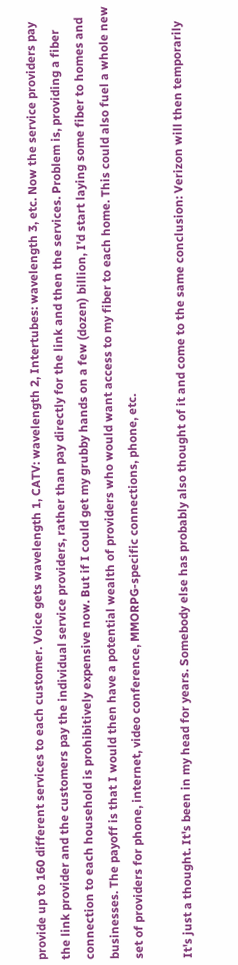provide up to 160 different services to each customer. Voice gets wavelength 1, CATV: wavelength 2, Intertubes: wavelength 3, etc. Now the service providers pay the link provider and the customers pay the individual service providers, rather than pay directly for the link and then the services. Problem is, providing a fiber connection to each household is prohibitively expensive now. But if I could get my grubby hands on a few (dozen) billion, I'd start laying some fiber to homes and businesses. The payoff is that I would then have a potential wealth of providers who would want access to my fiber to each home. This could also fuel a whole new set of providers for phone, internet, video conference, MMORPG-specific connections, phone, etc.

It's just a thought. It's been in my head for years. Somebody else has probably also thought of it and come to the same conclusion: Verizon will then temporarily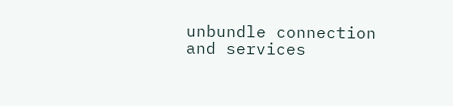unbundle connection and services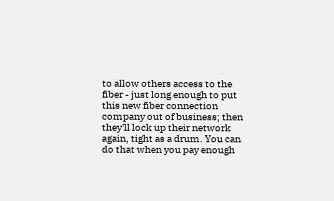to allow others access to the fiber - just long enough to put this new fiber connection company out of business; then they'll lock up their network again, tight as a drum. You can do that when you pay enough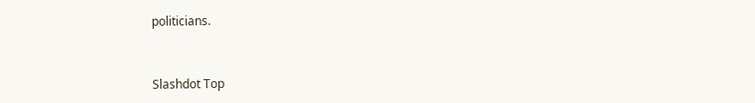politicians.


Slashdot Top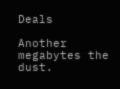Deals

Another megabytes the dust.